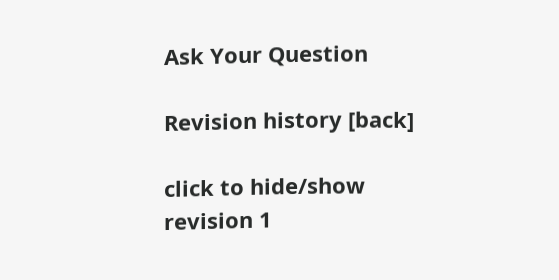Ask Your Question

Revision history [back]

click to hide/show revision 1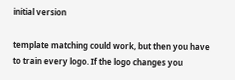initial version

template matching could work, but then you have to train every logo. If the logo changes you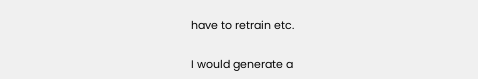have to retrain etc.

I would generate a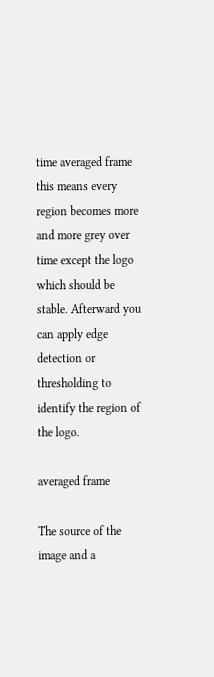time averaged frame this means every region becomes more and more grey over time except the logo which should be stable. Afterward you can apply edge detection or thresholding to identify the region of the logo.

averaged frame

The source of the image and a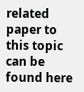related paper to this topic can be found here